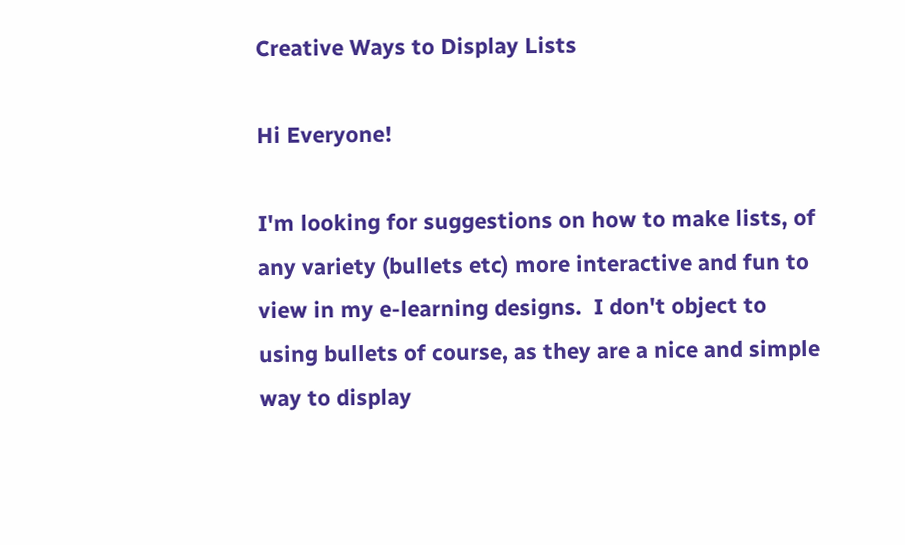Creative Ways to Display Lists

Hi Everyone!

I'm looking for suggestions on how to make lists, of any variety (bullets etc) more interactive and fun to view in my e-learning designs.  I don't object to using bullets of course, as they are a nice and simple way to display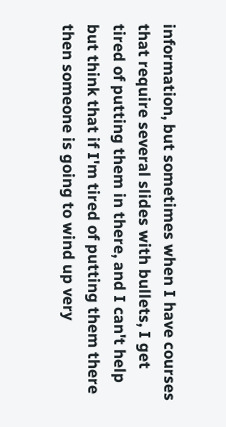information, but sometimes when I have courses that require several slides with bullets, I get tired of putting them in there, and I can't help but think that if I'm tired of putting them there then someone is going to wind up very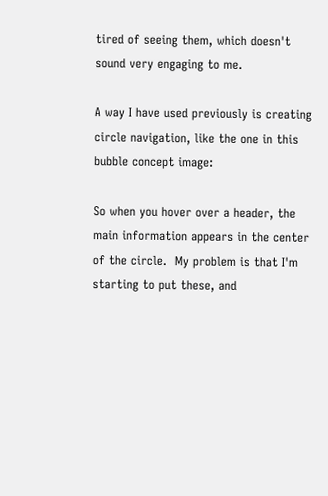tired of seeing them, which doesn't sound very engaging to me.

A way I have used previously is creating circle navigation, like the one in this bubble concept image:

So when you hover over a header, the main information appears in the center of the circle.  My problem is that I'm starting to put these, and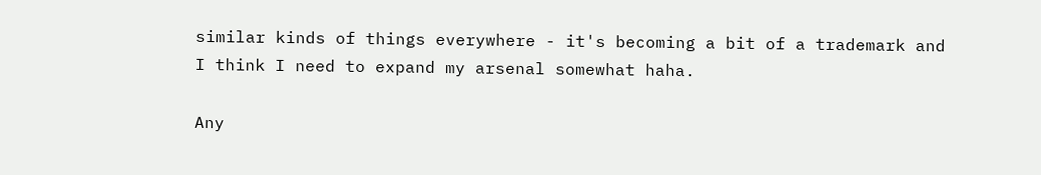similar kinds of things everywhere - it's becoming a bit of a trademark and I think I need to expand my arsenal somewhat haha.

Any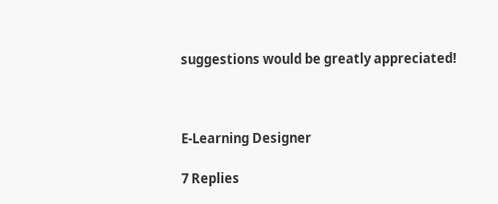suggestions would be greatly appreciated!



E-Learning Designer

7 Replies